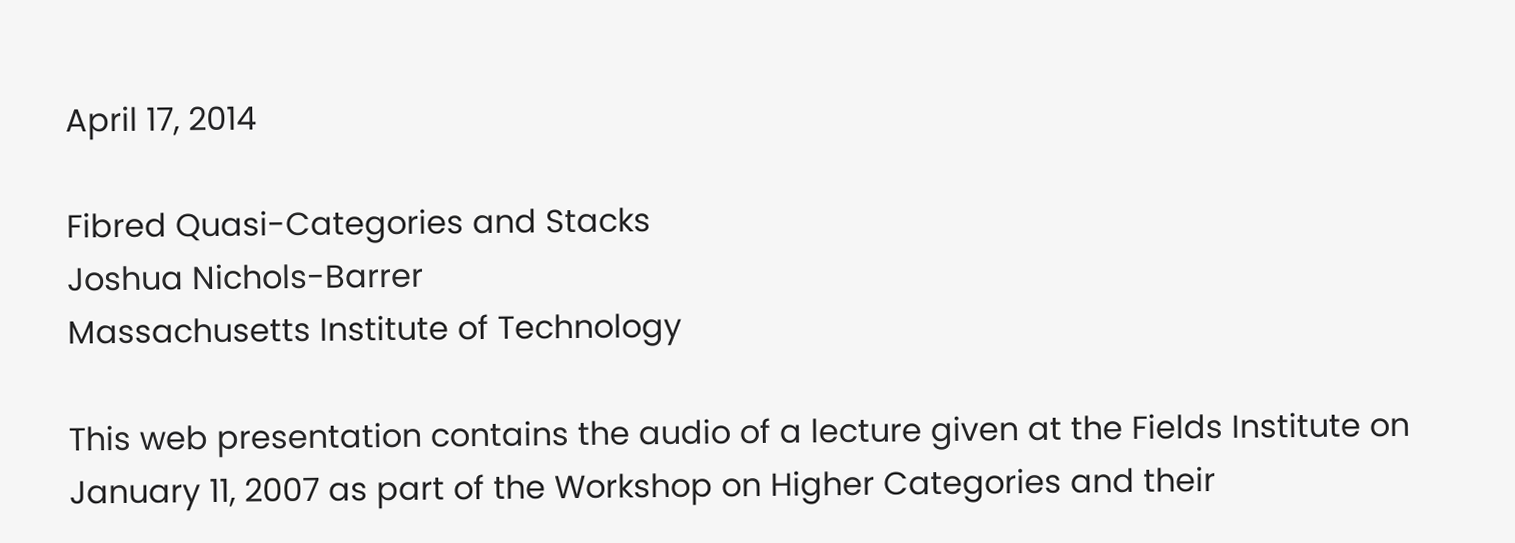April 17, 2014

Fibred Quasi-Categories and Stacks
Joshua Nichols-Barrer
Massachusetts Institute of Technology

This web presentation contains the audio of a lecture given at the Fields Institute on January 11, 2007 as part of the Workshop on Higher Categories and their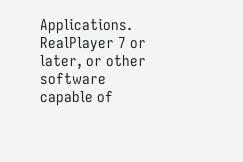Applications. RealPlayer 7 or later, or other software capable of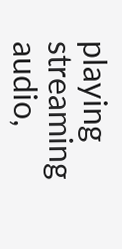playing streaming audio,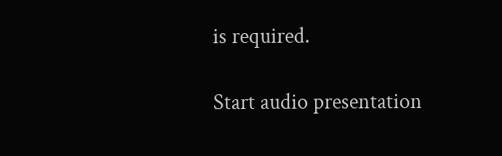is required.

Start audio presentation